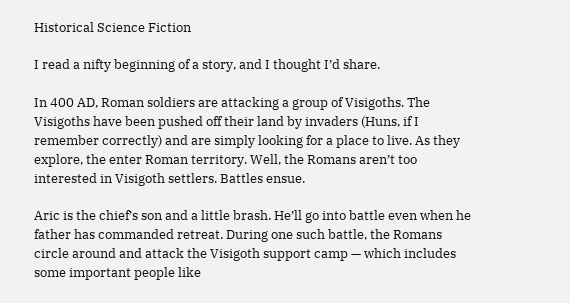Historical Science Fiction

I read a nifty beginning of a story, and I thought I’d share.

In 400 AD, Roman soldiers are attacking a group of Visigoths. The Visigoths have been pushed off their land by invaders (Huns, if I remember correctly) and are simply looking for a place to live. As they explore, the enter Roman territory. Well, the Romans aren’t too interested in Visigoth settlers. Battles ensue.

Aric is the chief’s son and a little brash. He’ll go into battle even when he father has commanded retreat. During one such battle, the Romans circle around and attack the Visigoth support camp — which includes some important people like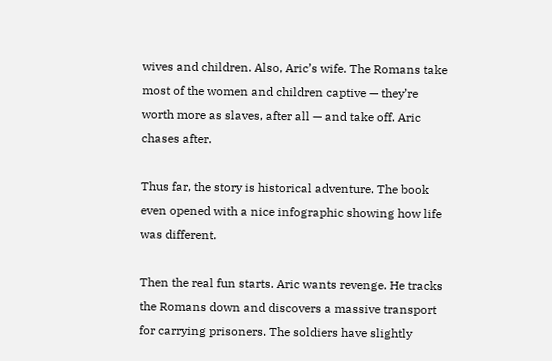wives and children. Also, Aric’s wife. The Romans take most of the women and children captive — they’re worth more as slaves, after all — and take off. Aric chases after.

Thus far, the story is historical adventure. The book even opened with a nice infographic showing how life was different.

Then the real fun starts. Aric wants revenge. He tracks the Romans down and discovers a massive transport for carrying prisoners. The soldiers have slightly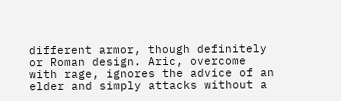different armor, though definitely or Roman design. Aric, overcome with rage, ignores the advice of an elder and simply attacks without a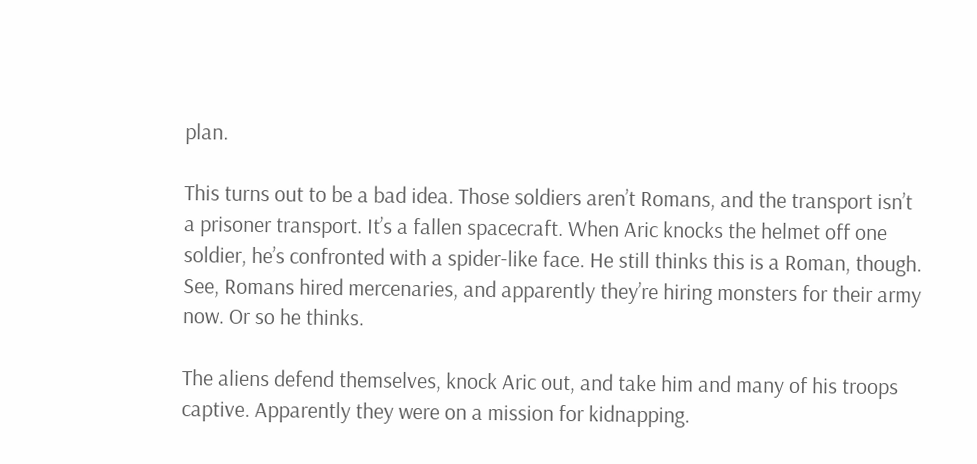plan.

This turns out to be a bad idea. Those soldiers aren’t Romans, and the transport isn’t a prisoner transport. It’s a fallen spacecraft. When Aric knocks the helmet off one soldier, he’s confronted with a spider-like face. He still thinks this is a Roman, though. See, Romans hired mercenaries, and apparently they’re hiring monsters for their army now. Or so he thinks.

The aliens defend themselves, knock Aric out, and take him and many of his troops captive. Apparently they were on a mission for kidnapping.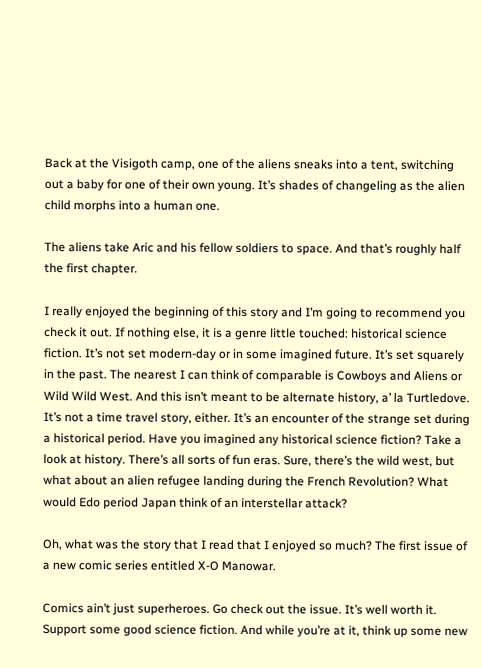Back at the Visigoth camp, one of the aliens sneaks into a tent, switching out a baby for one of their own young. It’s shades of changeling as the alien child morphs into a human one.

The aliens take Aric and his fellow soldiers to space. And that’s roughly half the first chapter.

I really enjoyed the beginning of this story and I’m going to recommend you check it out. If nothing else, it is a genre little touched: historical science fiction. It’s not set modern-day or in some imagined future. It’s set squarely in the past. The nearest I can think of comparable is Cowboys and Aliens or Wild Wild West. And this isn’t meant to be alternate history, a’ la Turtledove. It’s not a time travel story, either. It’s an encounter of the strange set during a historical period. Have you imagined any historical science fiction? Take a look at history. There’s all sorts of fun eras. Sure, there’s the wild west, but what about an alien refugee landing during the French Revolution? What would Edo period Japan think of an interstellar attack?

Oh, what was the story that I read that I enjoyed so much? The first issue of a new comic series entitled X-O Manowar.

Comics ain’t just superheroes. Go check out the issue. It’s well worth it. Support some good science fiction. And while you’re at it, think up some new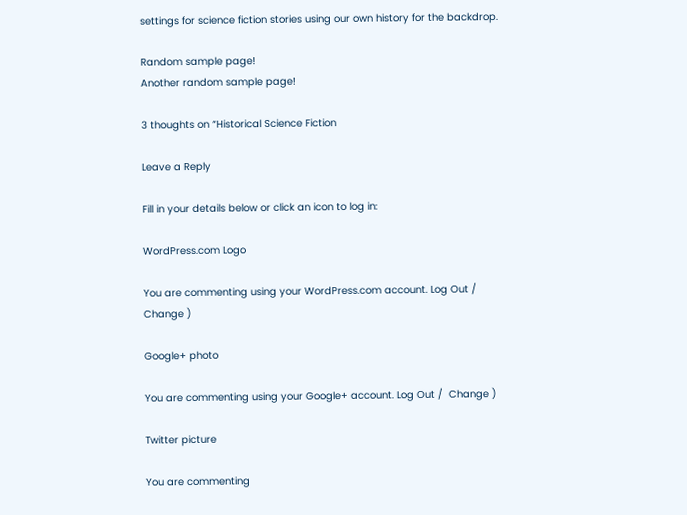settings for science fiction stories using our own history for the backdrop.

Random sample page!
Another random sample page!

3 thoughts on “Historical Science Fiction

Leave a Reply

Fill in your details below or click an icon to log in:

WordPress.com Logo

You are commenting using your WordPress.com account. Log Out /  Change )

Google+ photo

You are commenting using your Google+ account. Log Out /  Change )

Twitter picture

You are commenting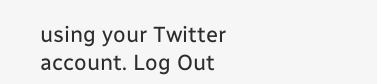using your Twitter account. Log Out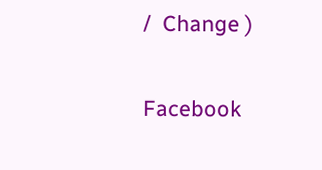/  Change )

Facebook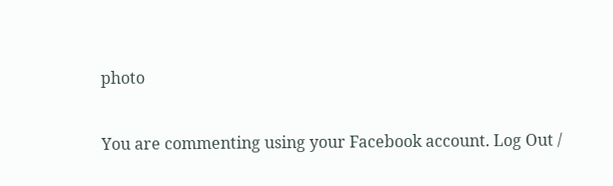photo

You are commenting using your Facebook account. Log Out /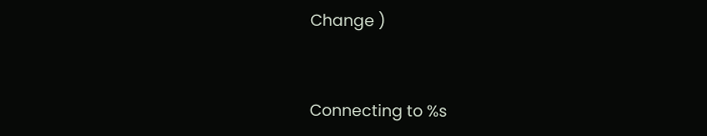Change )


Connecting to %s